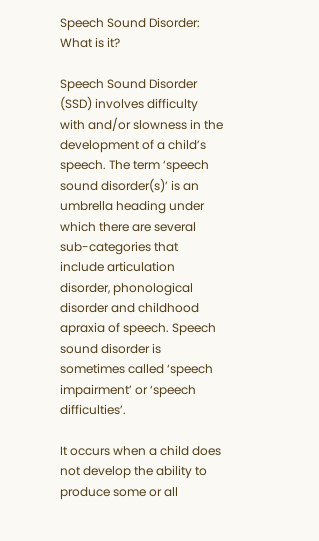Speech Sound Disorder: What is it?

Speech Sound Disorder (SSD) involves difficulty with and/or slowness in the development of a child’s speech. The term ‘speech sound disorder(s)’ is an umbrella heading under which there are several sub-categories that include articulation disorder, phonological disorder and childhood apraxia of speech. Speech sound disorder is sometimes called ‘speech impairment’ or ‘speech difficulties’.

It occurs when a child does not develop the ability to produce some or all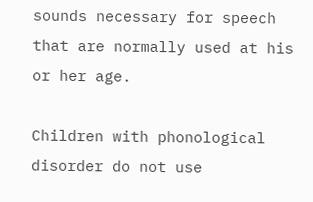sounds necessary for speech that are normally used at his or her age.

Children with phonological disorder do not use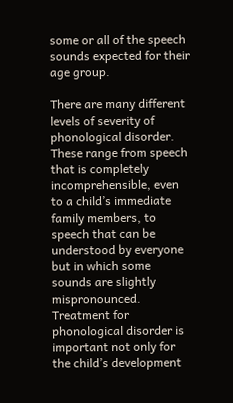some or all of the speech sounds expected for their age group.

There are many different levels of severity of phonological disorder. These range from speech that is completely incomprehensible, even to a child’s immediate family members, to speech that can be understood by everyone but in which some sounds are slightly mispronounced. Treatment for phonological disorder is important not only for the child’s development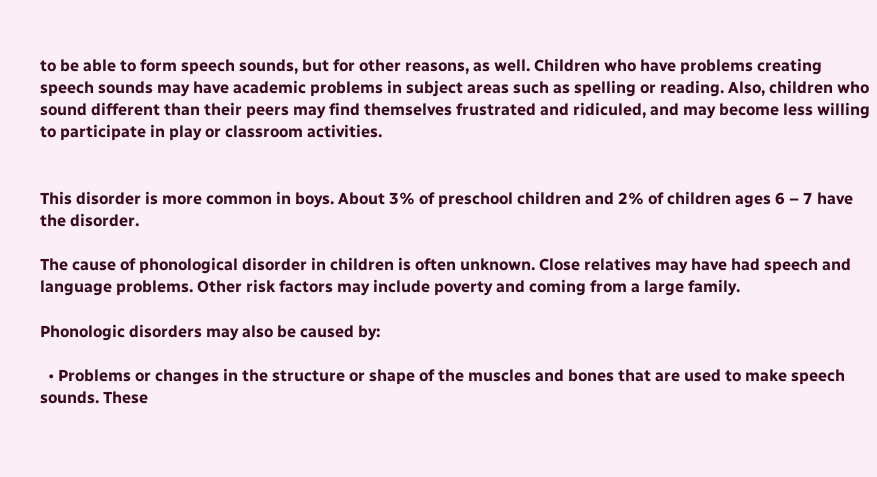to be able to form speech sounds, but for other reasons, as well. Children who have problems creating speech sounds may have academic problems in subject areas such as spelling or reading. Also, children who sound different than their peers may find themselves frustrated and ridiculed, and may become less willing to participate in play or classroom activities.


This disorder is more common in boys. About 3% of preschool children and 2% of children ages 6 – 7 have the disorder.

The cause of phonological disorder in children is often unknown. Close relatives may have had speech and language problems. Other risk factors may include poverty and coming from a large family.

Phonologic disorders may also be caused by:

  • Problems or changes in the structure or shape of the muscles and bones that are used to make speech sounds. These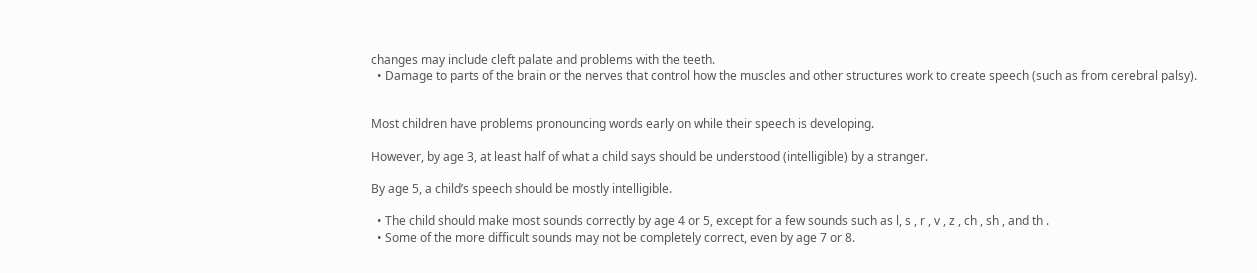changes may include cleft palate and problems with the teeth.
  • Damage to parts of the brain or the nerves that control how the muscles and other structures work to create speech (such as from cerebral palsy).


Most children have problems pronouncing words early on while their speech is developing.

However, by age 3, at least half of what a child says should be understood (intelligible) by a stranger.

By age 5, a child’s speech should be mostly intelligible.

  • The child should make most sounds correctly by age 4 or 5, except for a few sounds such as l, s , r , v , z , ch , sh , and th .
  • Some of the more difficult sounds may not be completely correct, even by age 7 or 8.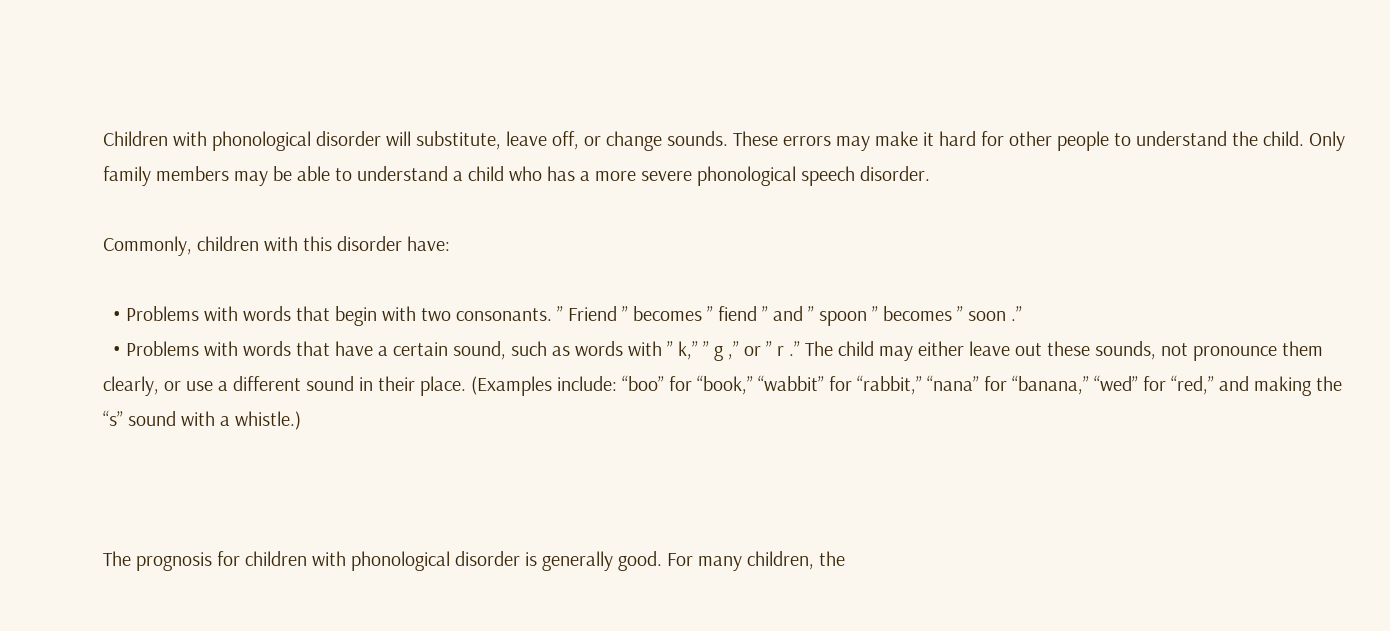Children with phonological disorder will substitute, leave off, or change sounds. These errors may make it hard for other people to understand the child. Only family members may be able to understand a child who has a more severe phonological speech disorder.

Commonly, children with this disorder have:

  • Problems with words that begin with two consonants. ” Friend ” becomes ” fiend ” and ” spoon ” becomes ” soon .”
  • Problems with words that have a certain sound, such as words with ” k,” ” g ,” or ” r .” The child may either leave out these sounds, not pronounce them clearly, or use a different sound in their place. (Examples include: “boo” for “book,” “wabbit” for “rabbit,” “nana” for “banana,” “wed” for “red,” and making the “s” sound with a whistle.)



The prognosis for children with phonological disorder is generally good. For many children, the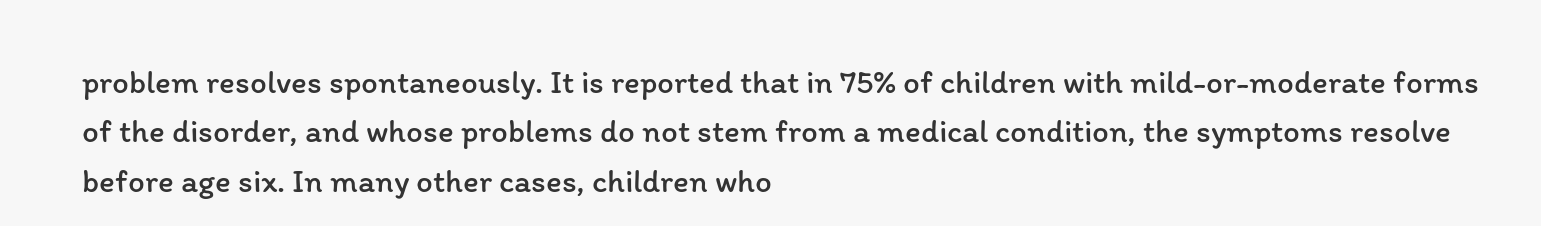problem resolves spontaneously. It is reported that in 75% of children with mild-or-moderate forms of the disorder, and whose problems do not stem from a medical condition, the symptoms resolve before age six. In many other cases, children who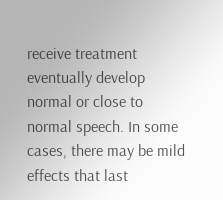receive treatment eventually develop normal or close to normal speech. In some cases, there may be mild effects that last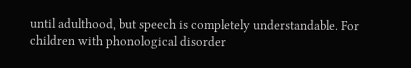until adulthood, but speech is completely understandable. For children with phonological disorder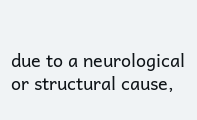due to a neurological or structural cause,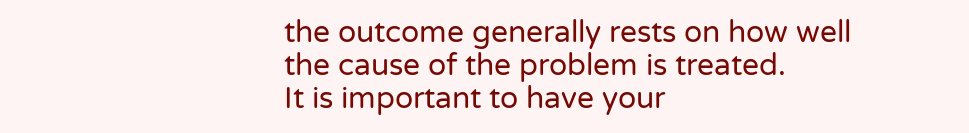the outcome generally rests on how well the cause of the problem is treated.
It is important to have your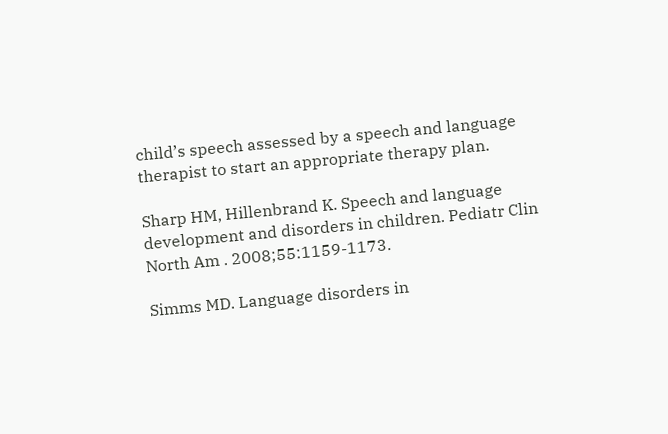child’s speech assessed by a speech and language therapist to start an appropriate therapy plan.

Sharp HM, Hillenbrand K. Speech and language development and disorders in children. Pediatr Clin North Am . 2008;55:1159-1173.

Simms MD. Language disorders in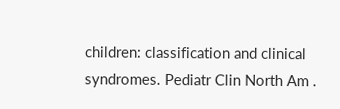children: classification and clinical syndromes. Pediatr Clin North Am .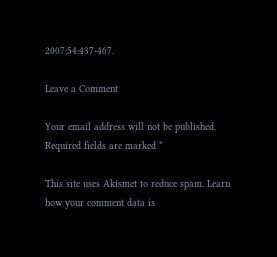2007;54:437-467.

Leave a Comment

Your email address will not be published. Required fields are marked *

This site uses Akismet to reduce spam. Learn how your comment data is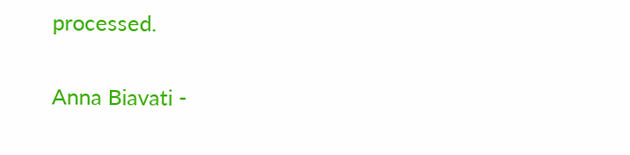processed.

Anna Biavati -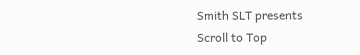Smith SLT presents
Scroll to Top